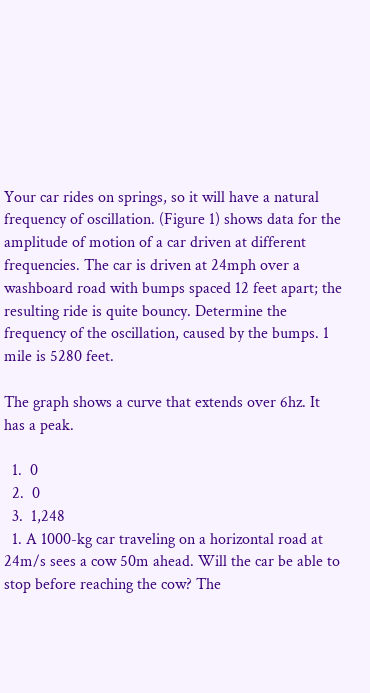Your car rides on springs, so it will have a natural frequency of oscillation. (Figure 1) shows data for the amplitude of motion of a car driven at different frequencies. The car is driven at 24mph over a washboard road with bumps spaced 12 feet apart; the resulting ride is quite bouncy. Determine the frequency of the oscillation, caused by the bumps. 1 mile is 5280 feet.

The graph shows a curve that extends over 6hz. It has a peak.

  1.  0
  2.  0
  3.  1,248
  1. A 1000-kg car traveling on a horizontal road at 24m/s sees a cow 50m ahead. Will the car be able to stop before reaching the cow? The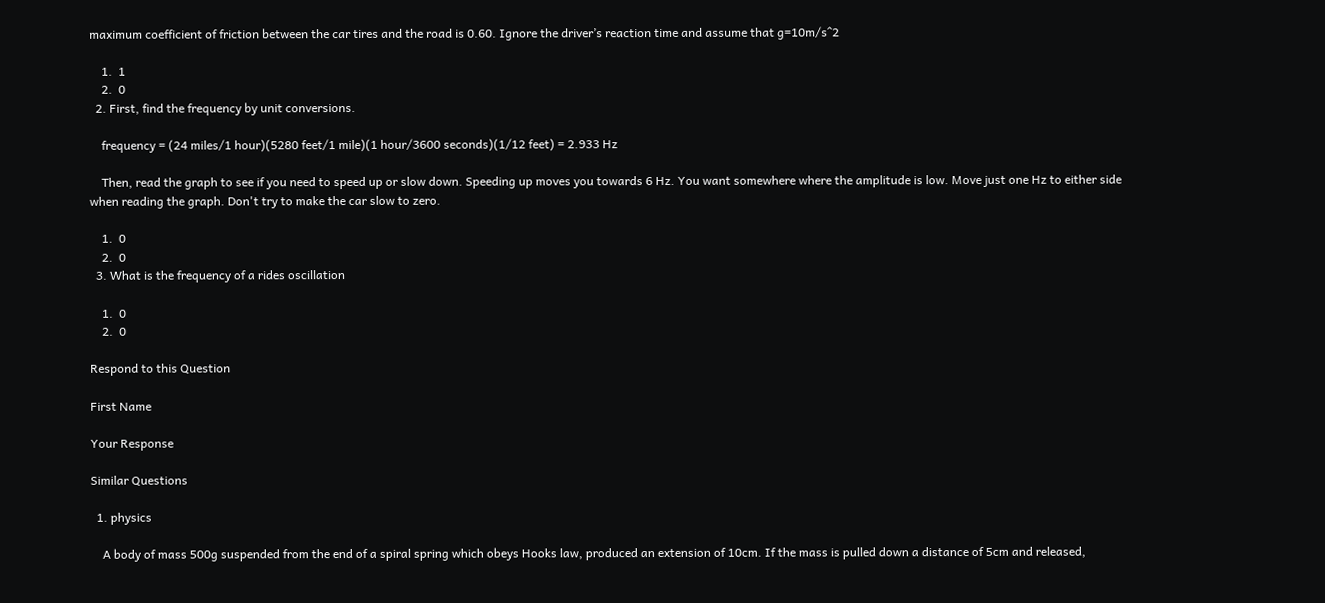maximum coefficient of friction between the car tires and the road is 0.60. Ignore the driver’s reaction time and assume that g=10m/s^2

    1.  1
    2.  0
  2. First, find the frequency by unit conversions.

    frequency = (24 miles/1 hour)(5280 feet/1 mile)(1 hour/3600 seconds)(1/12 feet) = 2.933 Hz

    Then, read the graph to see if you need to speed up or slow down. Speeding up moves you towards 6 Hz. You want somewhere where the amplitude is low. Move just one Hz to either side when reading the graph. Don't try to make the car slow to zero.

    1.  0
    2.  0
  3. What is the frequency of a rides oscillation

    1.  0
    2.  0

Respond to this Question

First Name

Your Response

Similar Questions

  1. physics

    A body of mass 500g suspended from the end of a spiral spring which obeys Hooks law, produced an extension of 10cm. If the mass is pulled down a distance of 5cm and released,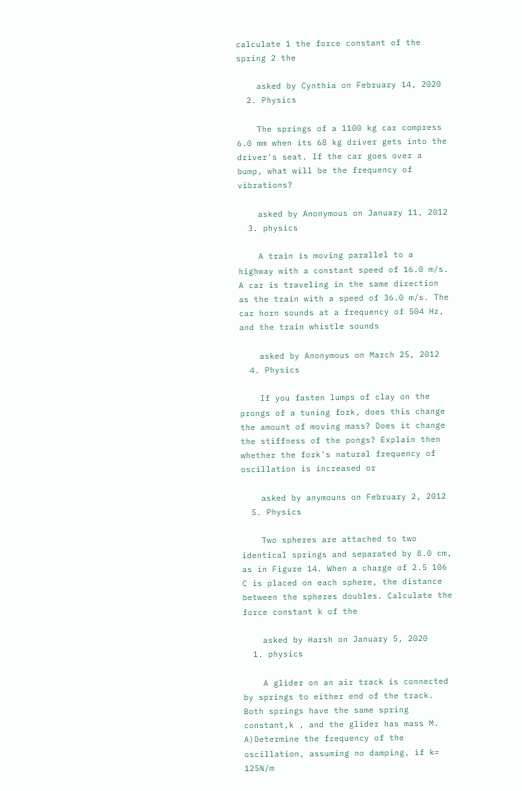calculate 1 the force constant of the spring 2 the

    asked by Cynthia on February 14, 2020
  2. Physics

    The springs of a 1100 kg car compress 6.0 mm when its 68 kg driver gets into the driver's seat. If the car goes over a bump, what will be the frequency of vibrations?

    asked by Anonymous on January 11, 2012
  3. physics

    A train is moving parallel to a highway with a constant speed of 16.0 m/s. A car is traveling in the same direction as the train with a speed of 36.0 m/s. The car horn sounds at a frequency of 504 Hz, and the train whistle sounds

    asked by Anonymous on March 25, 2012
  4. Physics

    If you fasten lumps of clay on the prongs of a tuning fork, does this change the amount of moving mass? Does it change the stiffness of the pongs? Explain then whether the fork's natural frequency of oscillation is increased or

    asked by anymouns on February 2, 2012
  5. Physics

    Two spheres are attached to two identical springs and separated by 8.0 cm, as in Figure 14. When a charge of 2.5 106 C is placed on each sphere, the distance between the spheres doubles. Calculate the force constant k of the

    asked by Harsh on January 5, 2020
  1. physics

    A glider on an air track is connected by springs to either end of the track. Both springs have the same spring constant,k , and the glider has mass M. A)Determine the frequency of the oscillation, assuming no damping, if k= 125N/m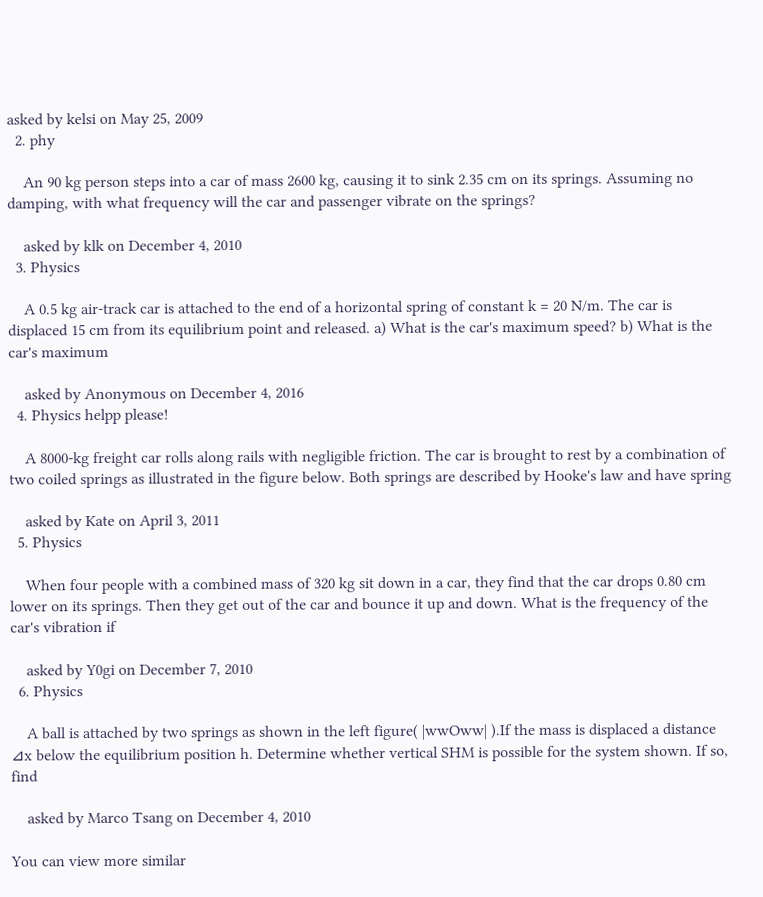asked by kelsi on May 25, 2009
  2. phy

    An 90 kg person steps into a car of mass 2600 kg, causing it to sink 2.35 cm on its springs. Assuming no damping, with what frequency will the car and passenger vibrate on the springs?

    asked by klk on December 4, 2010
  3. Physics

    A 0.5 kg air-track car is attached to the end of a horizontal spring of constant k = 20 N/m. The car is displaced 15 cm from its equilibrium point and released. a) What is the car's maximum speed? b) What is the car's maximum

    asked by Anonymous on December 4, 2016
  4. Physics helpp please!

    A 8000-kg freight car rolls along rails with negligible friction. The car is brought to rest by a combination of two coiled springs as illustrated in the figure below. Both springs are described by Hooke's law and have spring

    asked by Kate on April 3, 2011
  5. Physics

    When four people with a combined mass of 320 kg sit down in a car, they find that the car drops 0.80 cm lower on its springs. Then they get out of the car and bounce it up and down. What is the frequency of the car's vibration if

    asked by Y0gi on December 7, 2010
  6. Physics

    A ball is attached by two springs as shown in the left figure( |wwOww| ).If the mass is displaced a distance ⊿x below the equilibrium position h. Determine whether vertical SHM is possible for the system shown. If so, find

    asked by Marco Tsang on December 4, 2010

You can view more similar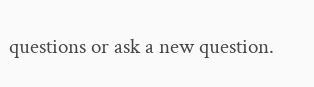questions or ask a new question.